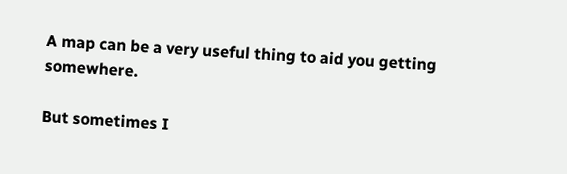A map can be a very useful thing to aid you getting somewhere.

But sometimes I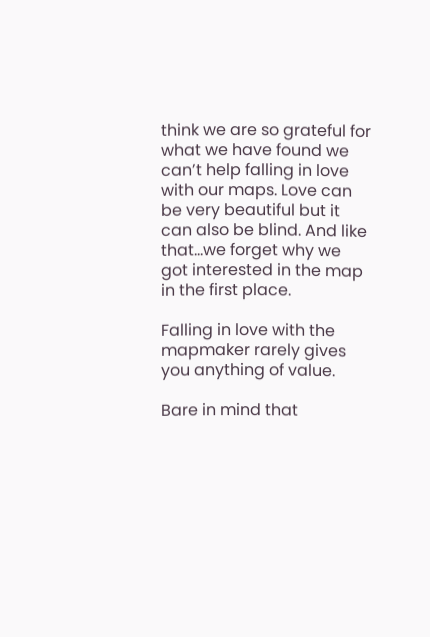think we are so grateful for what we have found we can’t help falling in love with our maps. Love can be very beautiful but it can also be blind. And like that…we forget why we got interested in the map in the first place.

Falling in love with the mapmaker rarely gives you anything of value.

Bare in mind that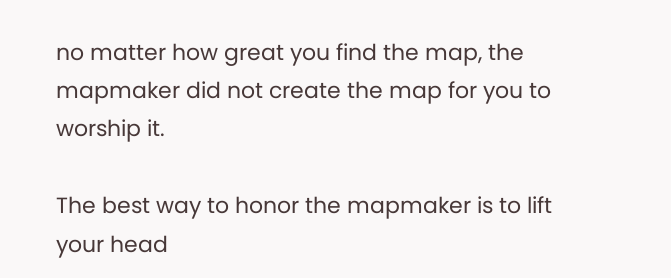no matter how great you find the map, the mapmaker did not create the map for you to worship it.

The best way to honor the mapmaker is to lift your head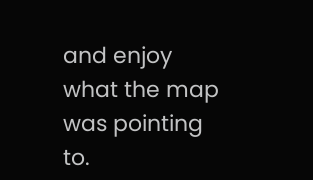and enjoy what the map was pointing to.